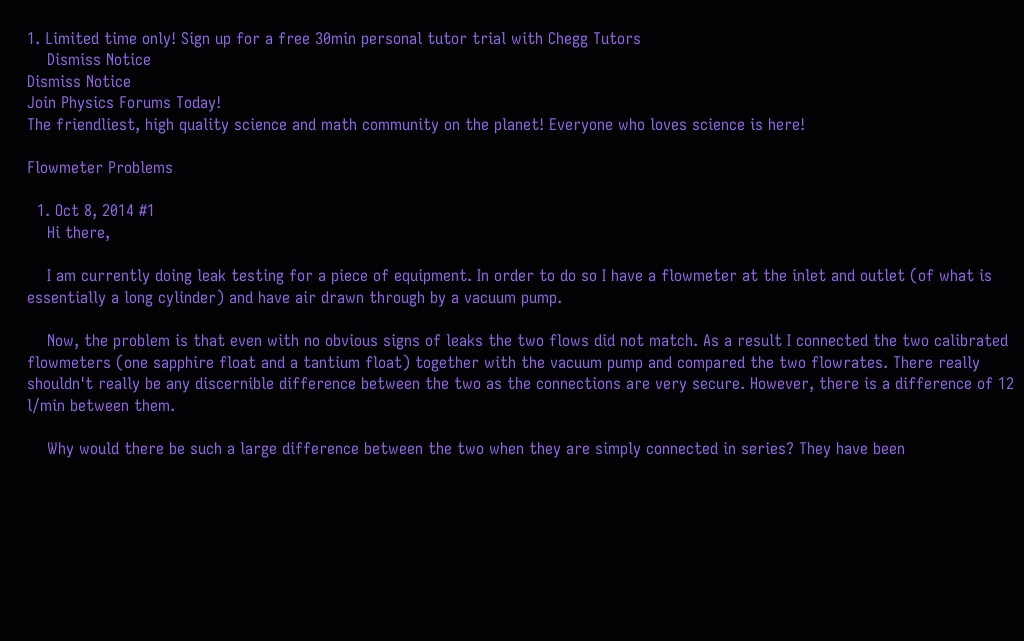1. Limited time only! Sign up for a free 30min personal tutor trial with Chegg Tutors
    Dismiss Notice
Dismiss Notice
Join Physics Forums Today!
The friendliest, high quality science and math community on the planet! Everyone who loves science is here!

Flowmeter Problems

  1. Oct 8, 2014 #1
    Hi there,

    I am currently doing leak testing for a piece of equipment. In order to do so I have a flowmeter at the inlet and outlet (of what is essentially a long cylinder) and have air drawn through by a vacuum pump.

    Now, the problem is that even with no obvious signs of leaks the two flows did not match. As a result I connected the two calibrated flowmeters (one sapphire float and a tantium float) together with the vacuum pump and compared the two flowrates. There really shouldn't really be any discernible difference between the two as the connections are very secure. However, there is a difference of 12 l/min between them.

    Why would there be such a large difference between the two when they are simply connected in series? They have been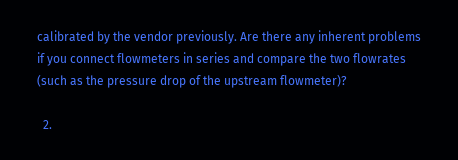calibrated by the vendor previously. Are there any inherent problems if you connect flowmeters in series and compare the two flowrates (such as the pressure drop of the upstream flowmeter)?

  2.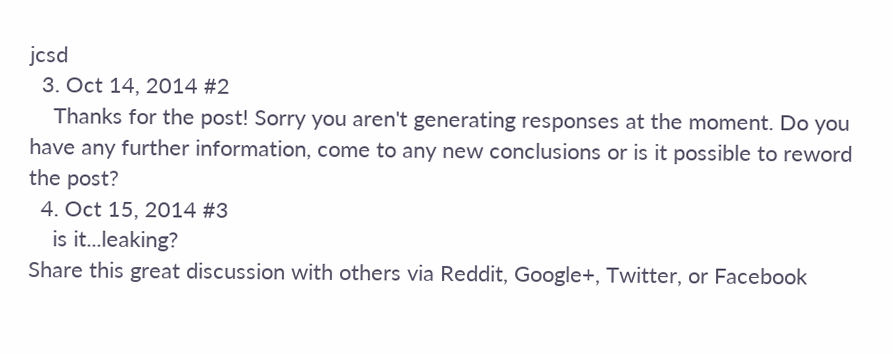jcsd
  3. Oct 14, 2014 #2
    Thanks for the post! Sorry you aren't generating responses at the moment. Do you have any further information, come to any new conclusions or is it possible to reword the post?
  4. Oct 15, 2014 #3
    is it...leaking?
Share this great discussion with others via Reddit, Google+, Twitter, or Facebook